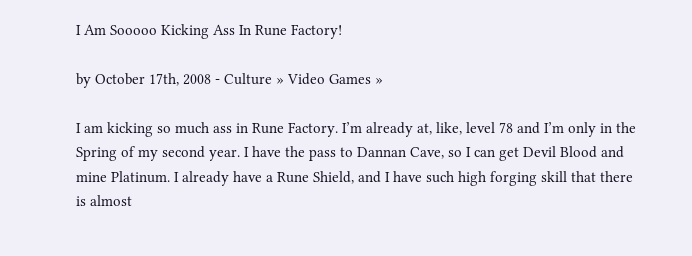I Am Sooooo Kicking Ass In Rune Factory!

by October 17th, 2008 - Culture » Video Games »

I am kicking so much ass in Rune Factory. I’m already at, like, level 78 and I’m only in the Spring of my second year. I have the pass to Dannan Cave, so I can get Devil Blood and mine Platinum. I already have a Rune Shield, and I have such high forging skill that there is almost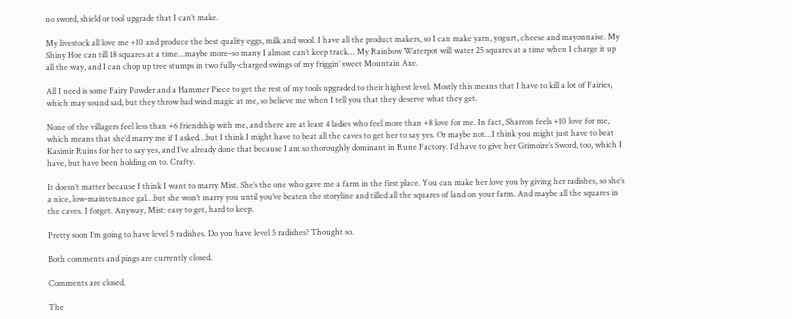no sword, shield or tool upgrade that I can’t make.

My livestock all love me +10 and produce the best quality eggs, milk and wool. I have all the product makers, so I can make yarn, yogurt, cheese and mayonnaise. My Shiny Hoe can till 18 squares at a time…maybe more–so many I almost can’t keep track… My Rainbow Waterpot will water 25 squares at a time when I charge it up all the way, and I can chop up tree stumps in two fully-charged swings of my friggin’ sweet Mountain Axe.

All I need is some Fairy Powder and a Hammer Piece to get the rest of my tools upgraded to their highest level. Mostly this means that I have to kill a lot of Fairies, which may sound sad, but they throw bad wind magic at me, so believe me when I tell you that they deserve what they get.

None of the villagers feel less than +6 friendship with me, and there are at least 4 ladies who feel more than +8 love for me. In fact, Sharron feels +10 love for me, which means that she’d marry me if I asked…but I think I might have to beat all the caves to get her to say yes. Or maybe not…I think you might just have to beat Kasimir Ruins for her to say yes, and I’ve already done that because I am so thoroughly dominant in Rune Factory. I’d have to give her Grimoire’s Sword, too, which I have, but have been holding on to. Crafty.

It doesn’t matter because I think I want to marry Mist. She’s the one who gave me a farm in the first place. You can make her love you by giving her radishes, so she’s a nice, low-maintenance gal…but she won’t marry you until you’ve beaten the storyline and tilled all the squares of land on your farm. And maybe all the squares in the caves. I forget. Anyway, Mist: easy to get, hard to keep.

Pretty soon I’m going to have level 5 radishes. Do you have level 5 radishes? Thought so.

Both comments and pings are currently closed.

Comments are closed.

The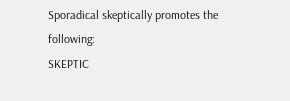Sporadical skeptically promotes the following:
SKEPTIC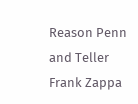Reason Penn and Teller Frank Zappa